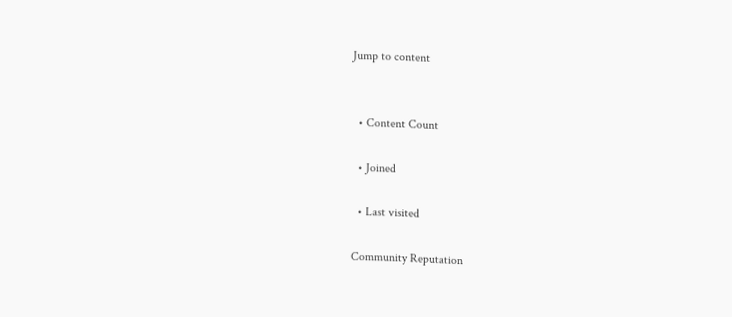Jump to content


  • Content Count

  • Joined

  • Last visited

Community Reputation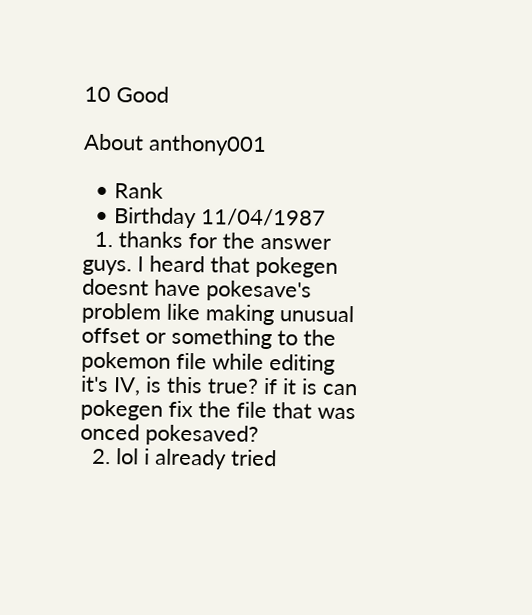10 Good

About anthony001

  • Rank
  • Birthday 11/04/1987
  1. thanks for the answer guys. I heard that pokegen doesnt have pokesave's problem like making unusual offset or something to the pokemon file while editing it's IV, is this true? if it is can pokegen fix the file that was onced pokesaved?
  2. lol i already tried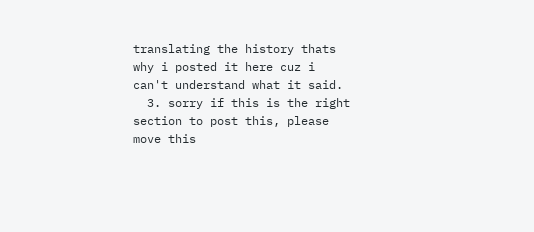translating the history thats why i posted it here cuz i can't understand what it said.
  3. sorry if this is the right section to post this, please move this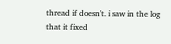thread if doesn't. i saw in the log that it fixed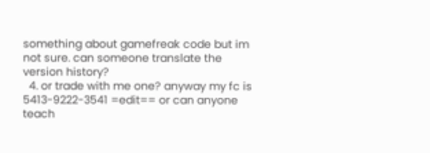something about gamefreak code but im not sure. can someone translate the version history?
  4. or trade with me one? anyway my fc is 5413-9222-3541 =edit== or can anyone teach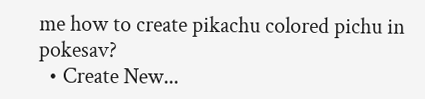me how to create pikachu colored pichu in pokesav?
  • Create New...